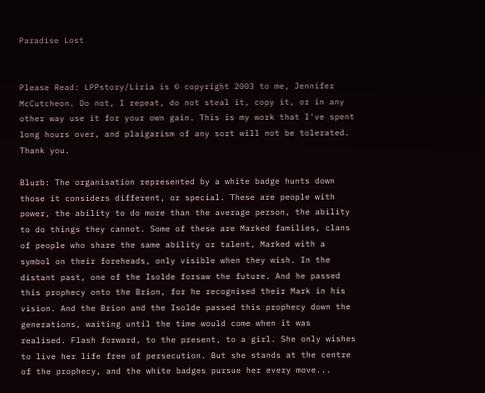Paradise Lost


Please Read: LPPstory/Liria is © copyright 2003 to me, Jennifer McCutcheon. Do not, I repeat, do not steal it, copy it, or in any other way use it for your own gain. This is my work that I've spent long hours over, and plaigarism of any sort will not be tolerated. Thank you.

Blurb: The organisation represented by a white badge hunts down those it considers different, or special. These are people with power, the ability to do more than the average person, the ability to do things they cannot. Some of these are Marked families, clans of people who share the same ability or talent, Marked with a symbol on their foreheads, only visible when they wish. In the distant past, one of the Isolde forsaw the future. And he passed this prophecy onto the Brion, for he recognised their Mark in his vision. And the Brion and the Isolde passed this prophecy down the generations, waiting until the time would come when it was realised. Flash forward, to the present, to a girl. She only wishes to live her life free of persecution. But she stands at the centre of the prophecy, and the white badges pursue her every move...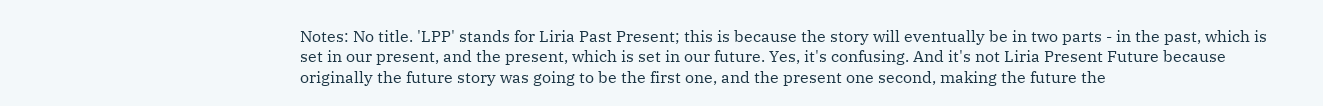Notes: No title. 'LPP' stands for Liria Past Present; this is because the story will eventually be in two parts - in the past, which is set in our present, and the present, which is set in our future. Yes, it's confusing. And it's not Liria Present Future because originally the future story was going to be the first one, and the present one second, making the future the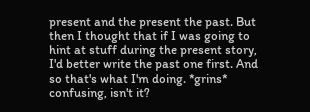present and the present the past. But then I thought that if I was going to hint at stuff during the present story, I'd better write the past one first. And so that's what I'm doing. *grins* confusing, isn't it?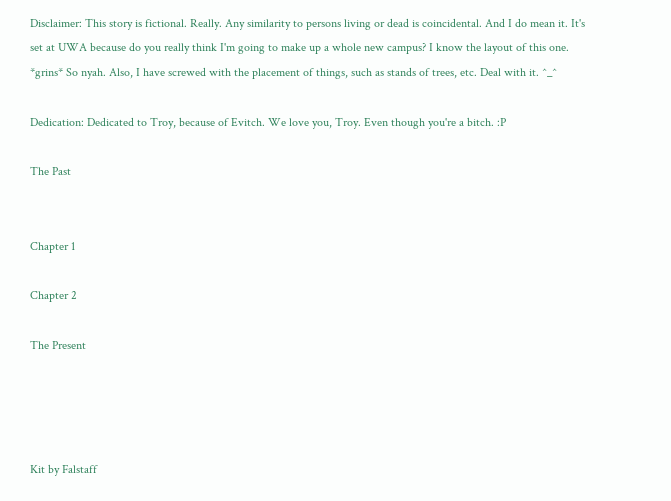Disclaimer: This story is fictional. Really. Any similarity to persons living or dead is coincidental. And I do mean it. It's set at UWA because do you really think I'm going to make up a whole new campus? I know the layout of this one. *grins* So nyah. Also, I have screwed with the placement of things, such as stands of trees, etc. Deal with it. ^_^

Dedication: Dedicated to Troy, because of Evitch. We love you, Troy. Even though you're a bitch. :P

The Past


Chapter 1

Chapter 2

The Present




Kit by Falstaff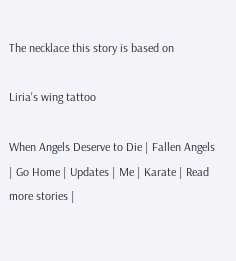The necklace this story is based on

Liria's wing tattoo

When Angels Deserve to Die | Fallen Angels
| Go Home | Updates | Me | Karate | Read more stories |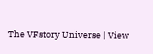The VFstory Universe | View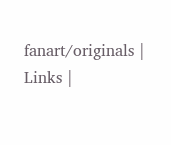fanart/originals | Links |